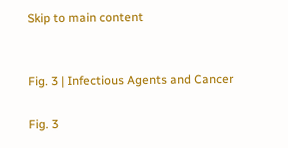Skip to main content


Fig. 3 | Infectious Agents and Cancer

Fig. 3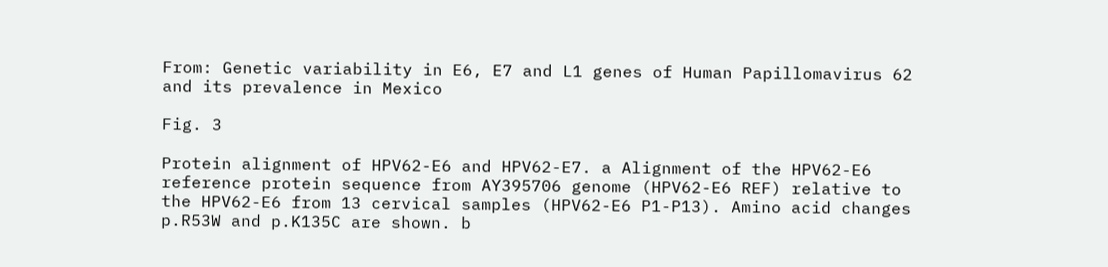From: Genetic variability in E6, E7 and L1 genes of Human Papillomavirus 62 and its prevalence in Mexico

Fig. 3

Protein alignment of HPV62-E6 and HPV62-E7. a Alignment of the HPV62-E6 reference protein sequence from AY395706 genome (HPV62-E6 REF) relative to the HPV62-E6 from 13 cervical samples (HPV62-E6 P1-P13). Amino acid changes p.R53W and p.K135C are shown. b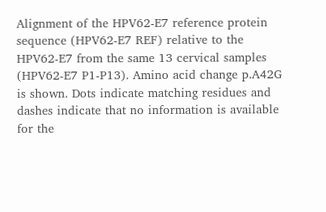Alignment of the HPV62-E7 reference protein sequence (HPV62-E7 REF) relative to the HPV62-E7 from the same 13 cervical samples (HPV62-E7 P1-P13). Amino acid change p.A42G is shown. Dots indicate matching residues and dashes indicate that no information is available for the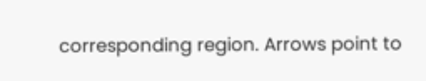corresponding region. Arrows point to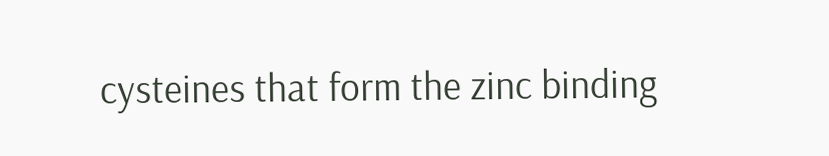cysteines that form the zinc binding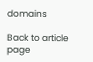domains

Back to article page